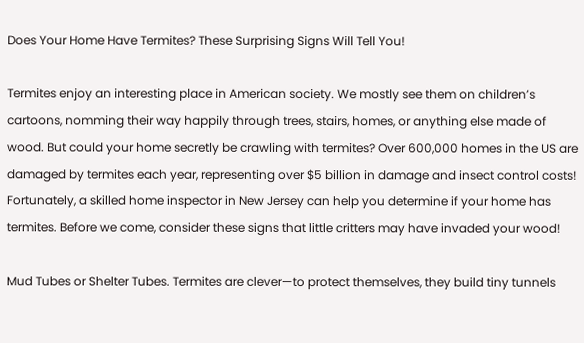Does Your Home Have Termites? These Surprising Signs Will Tell You!

Termites enjoy an interesting place in American society. We mostly see them on children’s cartoons, nomming their way happily through trees, stairs, homes, or anything else made of wood. But could your home secretly be crawling with termites? Over 600,000 homes in the US are damaged by termites each year, representing over $5 billion in damage and insect control costs! Fortunately, a skilled home inspector in New Jersey can help you determine if your home has termites. Before we come, consider these signs that little critters may have invaded your wood!

Mud Tubes or Shelter Tubes. Termites are clever—to protect themselves, they build tiny tunnels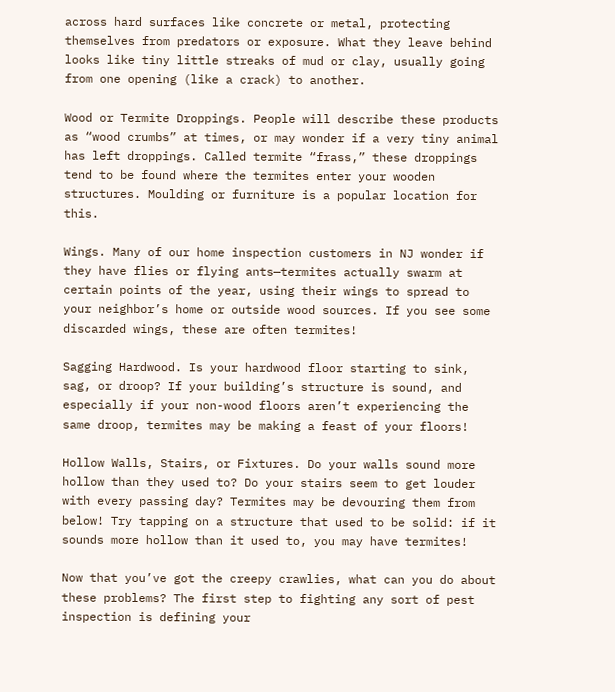across hard surfaces like concrete or metal, protecting themselves from predators or exposure. What they leave behind looks like tiny little streaks of mud or clay, usually going from one opening (like a crack) to another.

Wood or Termite Droppings. People will describe these products as “wood crumbs” at times, or may wonder if a very tiny animal has left droppings. Called termite “frass,” these droppings tend to be found where the termites enter your wooden structures. Moulding or furniture is a popular location for this.

Wings. Many of our home inspection customers in NJ wonder if they have flies or flying ants—termites actually swarm at certain points of the year, using their wings to spread to your neighbor’s home or outside wood sources. If you see some discarded wings, these are often termites!

Sagging Hardwood. Is your hardwood floor starting to sink, sag, or droop? If your building’s structure is sound, and especially if your non-wood floors aren’t experiencing the same droop, termites may be making a feast of your floors!

Hollow Walls, Stairs, or Fixtures. Do your walls sound more hollow than they used to? Do your stairs seem to get louder with every passing day? Termites may be devouring them from below! Try tapping on a structure that used to be solid: if it sounds more hollow than it used to, you may have termites!

Now that you’ve got the creepy crawlies, what can you do about these problems? The first step to fighting any sort of pest inspection is defining your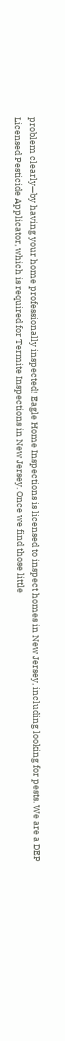problem clearly—by having your home professionally inspected! Eagle Home Inspections is licensed to inspect homes in New Jersey, including looking for pests. We are a DEP Licensed Pesticide Applicator, which is required for Termite Inspections in New Jersey. Once we find those little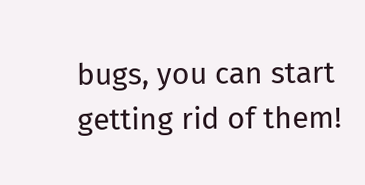bugs, you can start getting rid of them!